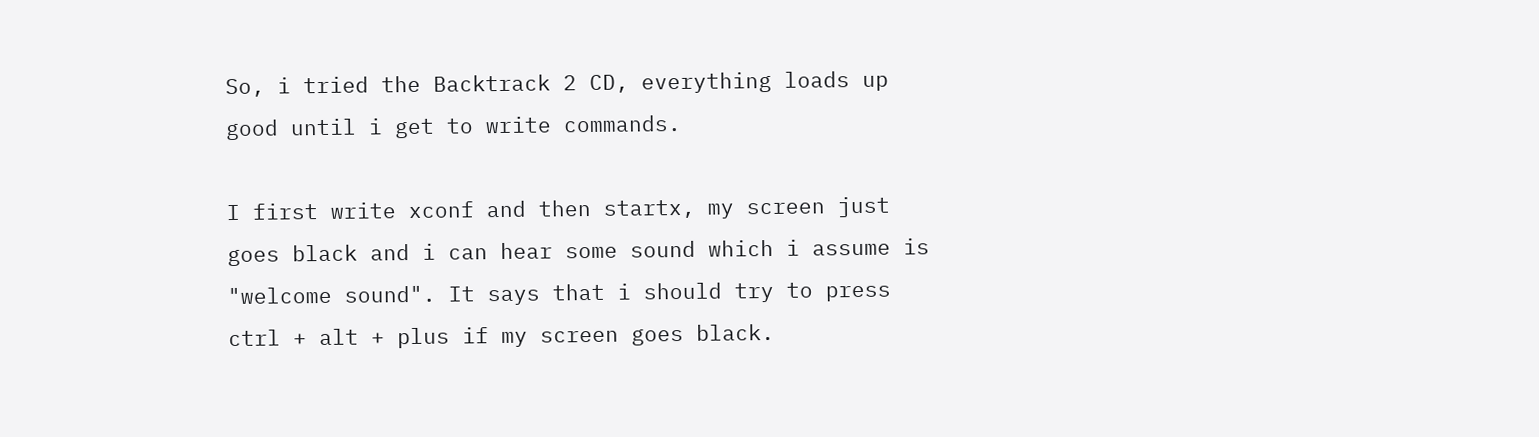So, i tried the Backtrack 2 CD, everything loads up good until i get to write commands.

I first write xconf and then startx, my screen just goes black and i can hear some sound which i assume is "welcome sound". It says that i should try to press ctrl + alt + plus if my screen goes black.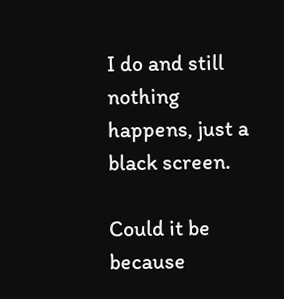I do and still nothing happens, just a black screen.

Could it be because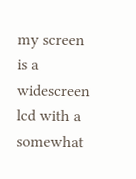my screen is a widescreen lcd with a somewhat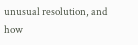unusual resolution, and how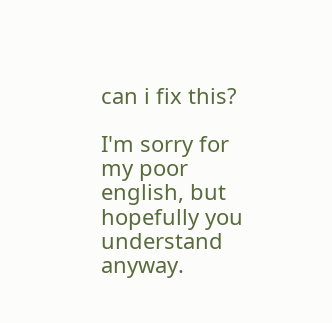can i fix this?

I'm sorry for my poor english, but hopefully you understand anyway.